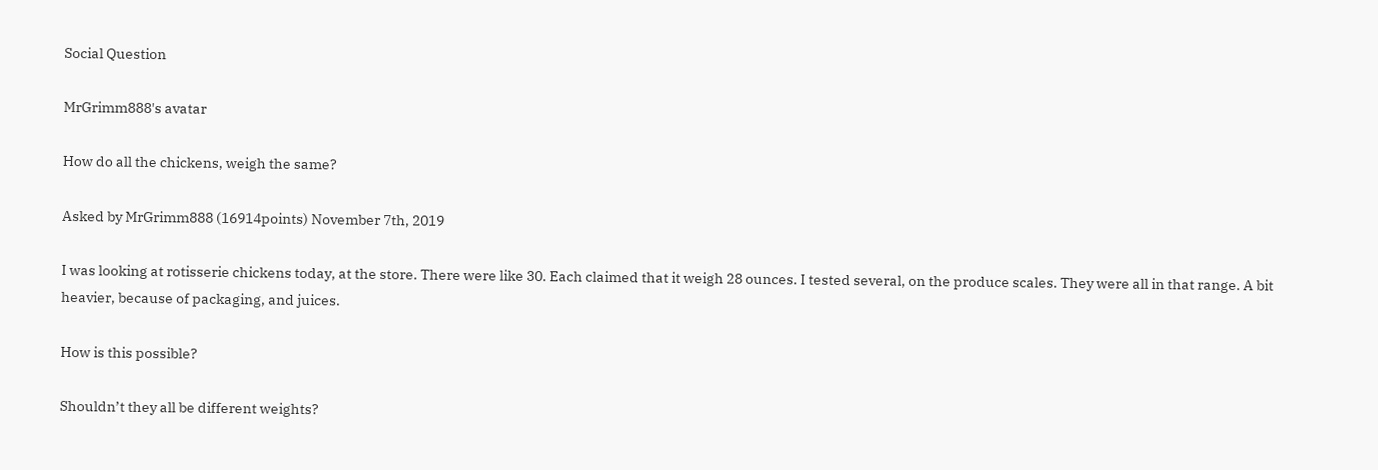Social Question

MrGrimm888's avatar

How do all the chickens, weigh the same?

Asked by MrGrimm888 (16914points) November 7th, 2019

I was looking at rotisserie chickens today, at the store. There were like 30. Each claimed that it weigh 28 ounces. I tested several, on the produce scales. They were all in that range. A bit heavier, because of packaging, and juices.

How is this possible?

Shouldn’t they all be different weights?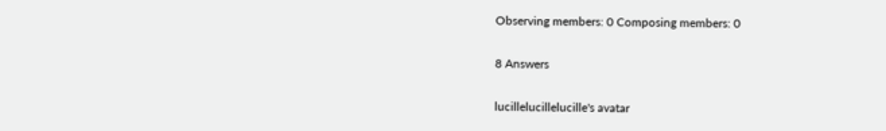Observing members: 0 Composing members: 0

8 Answers

lucillelucillelucille's avatar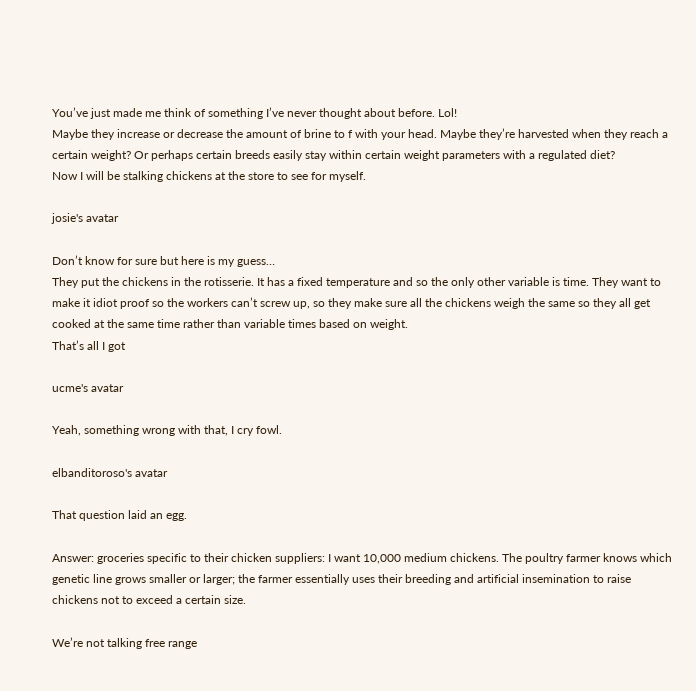You’ve just made me think of something I’ve never thought about before. Lol!
Maybe they increase or decrease the amount of brine to f with your head. Maybe they’re harvested when they reach a certain weight? Or perhaps certain breeds easily stay within certain weight parameters with a regulated diet?
Now I will be stalking chickens at the store to see for myself.

josie's avatar

Don’t know for sure but here is my guess…
They put the chickens in the rotisserie. It has a fixed temperature and so the only other variable is time. They want to make it idiot proof so the workers can’t screw up, so they make sure all the chickens weigh the same so they all get cooked at the same time rather than variable times based on weight.
That’s all I got

ucme's avatar

Yeah, something wrong with that, I cry fowl.

elbanditoroso's avatar

That question laid an egg.

Answer: groceries specific to their chicken suppliers: I want 10,000 medium chickens. The poultry farmer knows which genetic line grows smaller or larger; the farmer essentially uses their breeding and artificial insemination to raise chickens not to exceed a certain size.

We’re not talking free range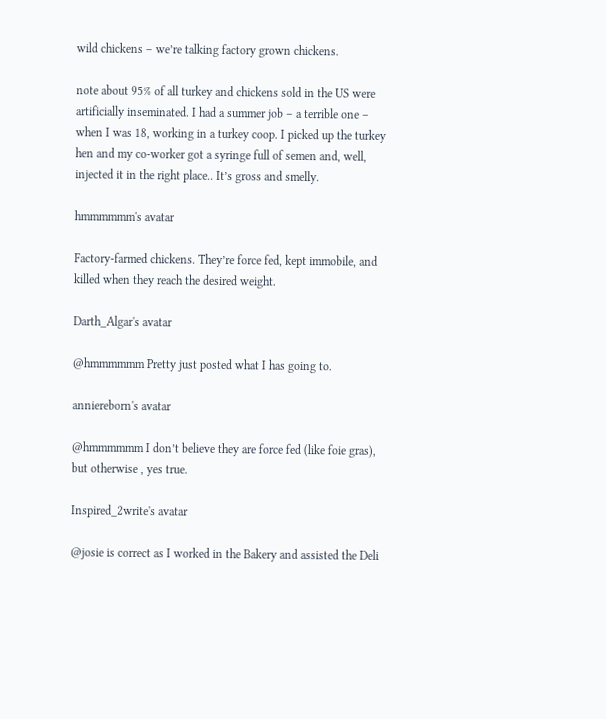wild chickens – we’re talking factory grown chickens.

note about 95% of all turkey and chickens sold in the US were artificially inseminated. I had a summer job – a terrible one – when I was 18, working in a turkey coop. I picked up the turkey hen and my co-worker got a syringe full of semen and, well, injected it in the right place.. It’s gross and smelly.

hmmmmmm's avatar

Factory-farmed chickens. They’re force fed, kept immobile, and killed when they reach the desired weight.

Darth_Algar's avatar

@hmmmmmm Pretty just posted what I has going to.

anniereborn's avatar

@hmmmmmm I don’t believe they are force fed (like foie gras), but otherwise , yes true.

Inspired_2write's avatar

@josie is correct as I worked in the Bakery and assisted the Deli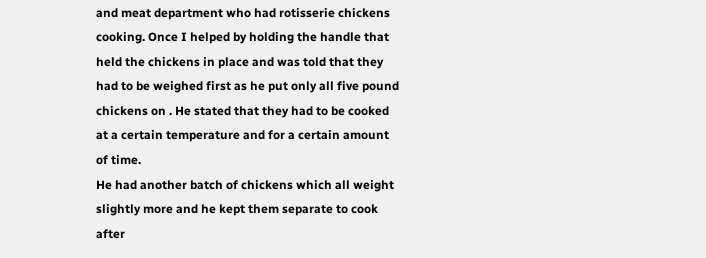and meat department who had rotisserie chickens cooking. Once I helped by holding the handle that held the chickens in place and was told that they had to be weighed first as he put only all five pound chickens on . He stated that they had to be cooked at a certain temperature and for a certain amount of time.
He had another batch of chickens which all weight slightly more and he kept them separate to cook after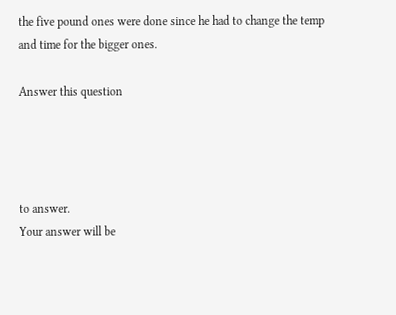the five pound ones were done since he had to change the temp and time for the bigger ones.

Answer this question




to answer.
Your answer will be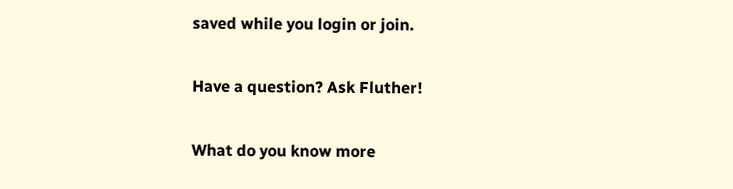saved while you login or join.

Have a question? Ask Fluther!

What do you know more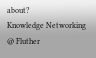about?
Knowledge Networking @ Fluther